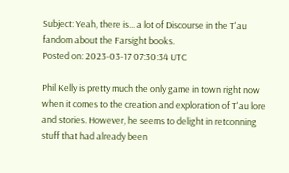Subject: Yeah, there is... a lot of Discourse in the T'au fandom about the Farsight books.
Posted on: 2023-03-17 07:30:34 UTC

Phil Kelly is pretty much the only game in town right now when it comes to the creation and exploration of T'au lore and stories. However, he seems to delight in retconning stuff that had already been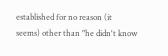established for no reason (it seems) other than "he didn't know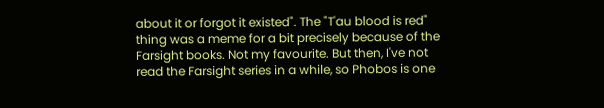about it or forgot it existed". The "T'au blood is red" thing was a meme for a bit precisely because of the Farsight books. Not my favourite. But then, I've not read the Farsight series in a while, so Phobos is one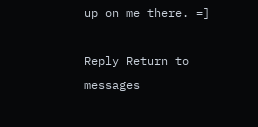up on me there. =]

Reply Return to messages